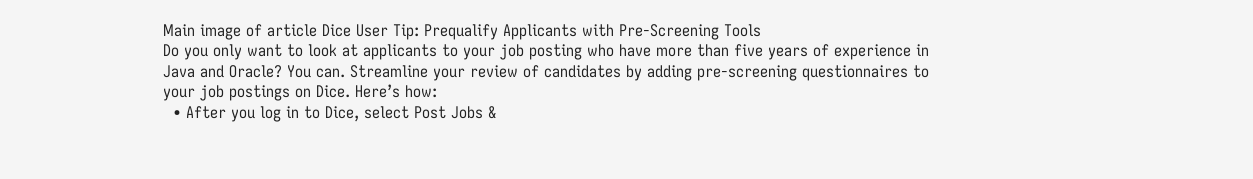Main image of article Dice User Tip: Prequalify Applicants with Pre-Screening Tools
Do you only want to look at applicants to your job posting who have more than five years of experience in Java and Oracle? You can. Streamline your review of candidates by adding pre-screening questionnaires to your job postings on Dice. Here’s how:
  • After you log in to Dice, select Post Jobs &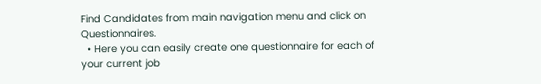Find Candidates from main navigation menu and click on Questionnaires.
  • Here you can easily create one questionnaire for each of your current job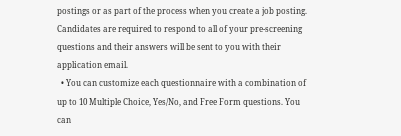postings or as part of the process when you create a job posting. Candidates are required to respond to all of your pre-screening questions and their answers will be sent to you with their application email.
  • You can customize each questionnaire with a combination of up to 10 Multiple Choice, Yes/No, and Free Form questions. You can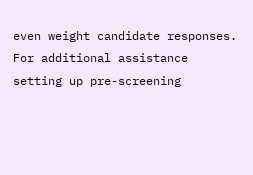even weight candidate responses.
For additional assistance setting up pre-screening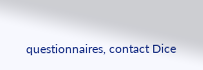questionnaires, contact Dice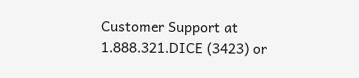Customer Support at 1.888.321.DICE (3423) or